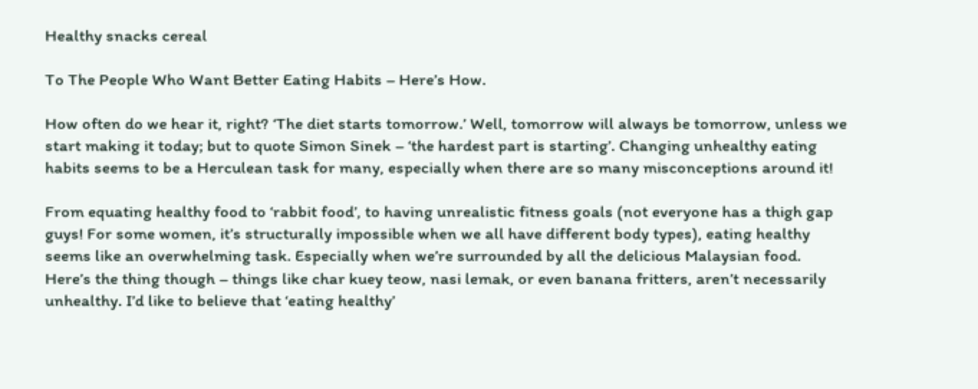Healthy snacks cereal

To The People Who Want Better Eating Habits – Here’s How.

How often do we hear it, right? ‘The diet starts tomorrow.’ Well, tomorrow will always be tomorrow, unless we start making it today; but to quote Simon Sinek – ‘the hardest part is starting’. Changing unhealthy eating habits seems to be a Herculean task for many, especially when there are so many misconceptions around it!

From equating healthy food to ‘rabbit food’, to having unrealistic fitness goals (not everyone has a thigh gap guys! For some women, it’s structurally impossible when we all have different body types), eating healthy seems like an overwhelming task. Especially when we’re surrounded by all the delicious Malaysian food.
Here’s the thing though – things like char kuey teow, nasi lemak, or even banana fritters, aren’t necessarily unhealthy. I’d like to believe that ‘eating healthy’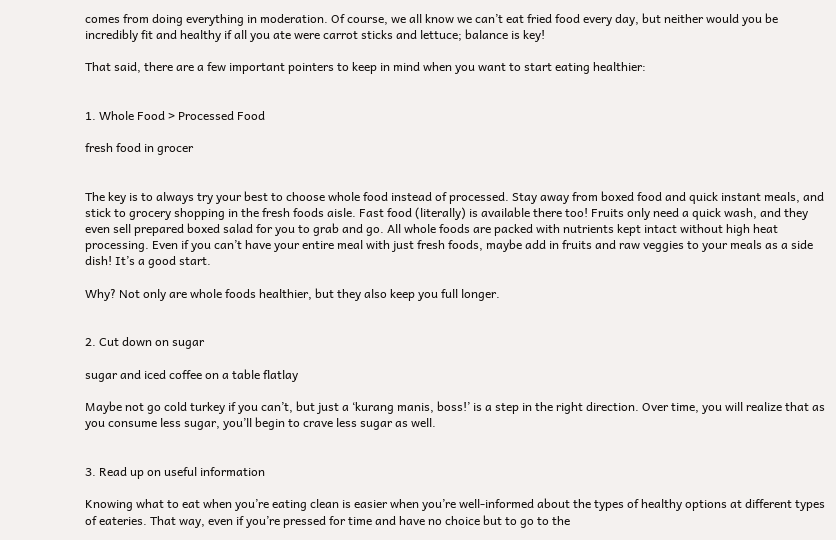comes from doing everything in moderation. Of course, we all know we can’t eat fried food every day, but neither would you be incredibly fit and healthy if all you ate were carrot sticks and lettuce; balance is key!

That said, there are a few important pointers to keep in mind when you want to start eating healthier:


1. Whole Food > Processed Food

fresh food in grocer


The key is to always try your best to choose whole food instead of processed. Stay away from boxed food and quick instant meals, and stick to grocery shopping in the fresh foods aisle. Fast food (literally) is available there too! Fruits only need a quick wash, and they even sell prepared boxed salad for you to grab and go. All whole foods are packed with nutrients kept intact without high heat processing. Even if you can’t have your entire meal with just fresh foods, maybe add in fruits and raw veggies to your meals as a side dish! It’s a good start.

Why? Not only are whole foods healthier, but they also keep you full longer.


2. Cut down on sugar

sugar and iced coffee on a table flatlay

Maybe not go cold turkey if you can’t, but just a ‘kurang manis, boss!’ is a step in the right direction. Over time, you will realize that as you consume less sugar, you’ll begin to crave less sugar as well.


3. Read up on useful information

Knowing what to eat when you’re eating clean is easier when you’re well-informed about the types of healthy options at different types of eateries. That way, even if you’re pressed for time and have no choice but to go to the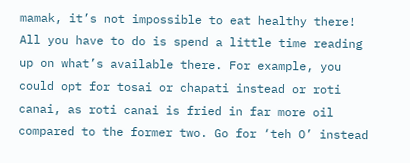mamak, it’s not impossible to eat healthy there! All you have to do is spend a little time reading up on what’s available there. For example, you could opt for tosai or chapati instead or roti canai, as roti canai is fried in far more oil compared to the former two. Go for ‘teh O’ instead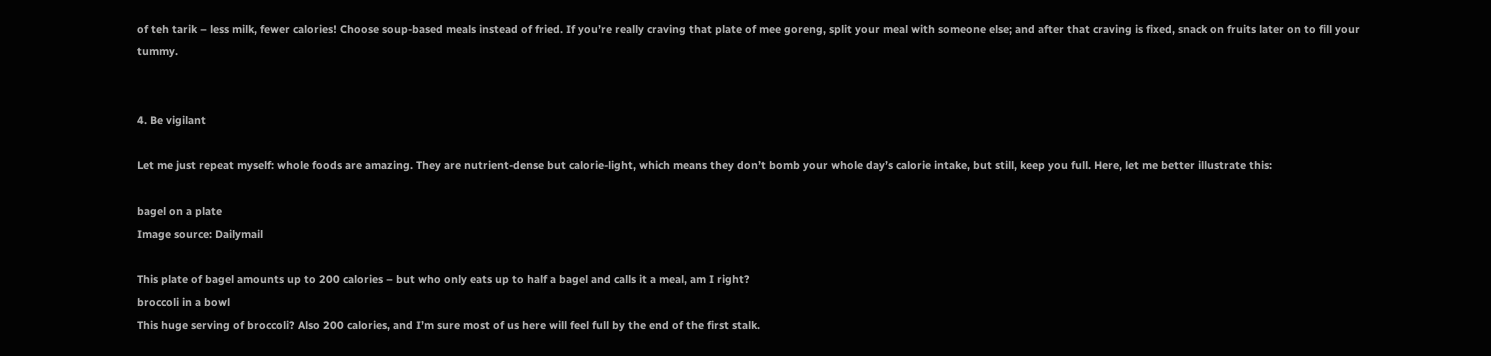of teh tarik – less milk, fewer calories! Choose soup-based meals instead of fried. If you’re really craving that plate of mee goreng, split your meal with someone else; and after that craving is fixed, snack on fruits later on to fill your tummy.


4. Be vigilant

Let me just repeat myself: whole foods are amazing. They are nutrient-dense but calorie-light, which means they don’t bomb your whole day’s calorie intake, but still, keep you full. Here, let me better illustrate this:

bagel on a plate
Image source: Dailymail

This plate of bagel amounts up to 200 calories – but who only eats up to half a bagel and calls it a meal, am I right?
broccoli in a bowl
This huge serving of broccoli? Also 200 calories, and I’m sure most of us here will feel full by the end of the first stalk.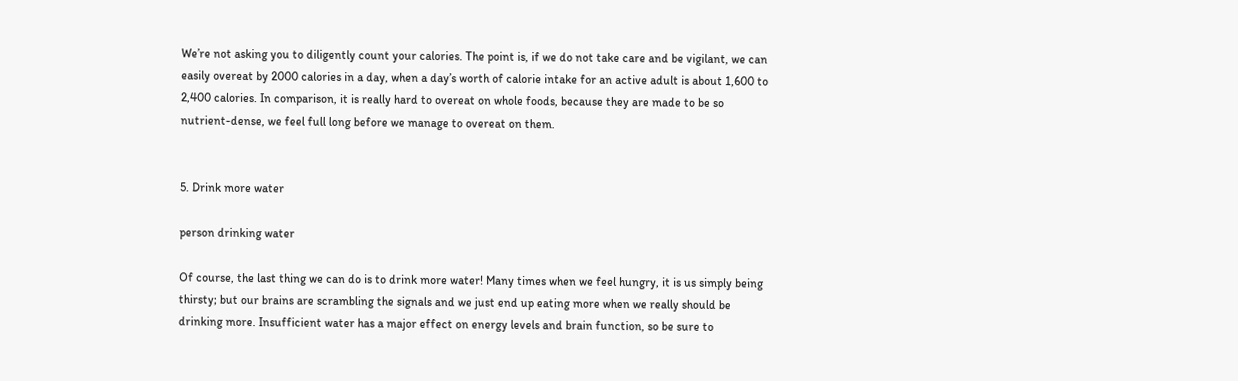We’re not asking you to diligently count your calories. The point is, if we do not take care and be vigilant, we can easily overeat by 2000 calories in a day, when a day’s worth of calorie intake for an active adult is about 1,600 to 2,400 calories. In comparison, it is really hard to overeat on whole foods, because they are made to be so nutrient-dense, we feel full long before we manage to overeat on them.


5. Drink more water

person drinking water

Of course, the last thing we can do is to drink more water! Many times when we feel hungry, it is us simply being thirsty; but our brains are scrambling the signals and we just end up eating more when we really should be drinking more. Insufficient water has a major effect on energy levels and brain function, so be sure to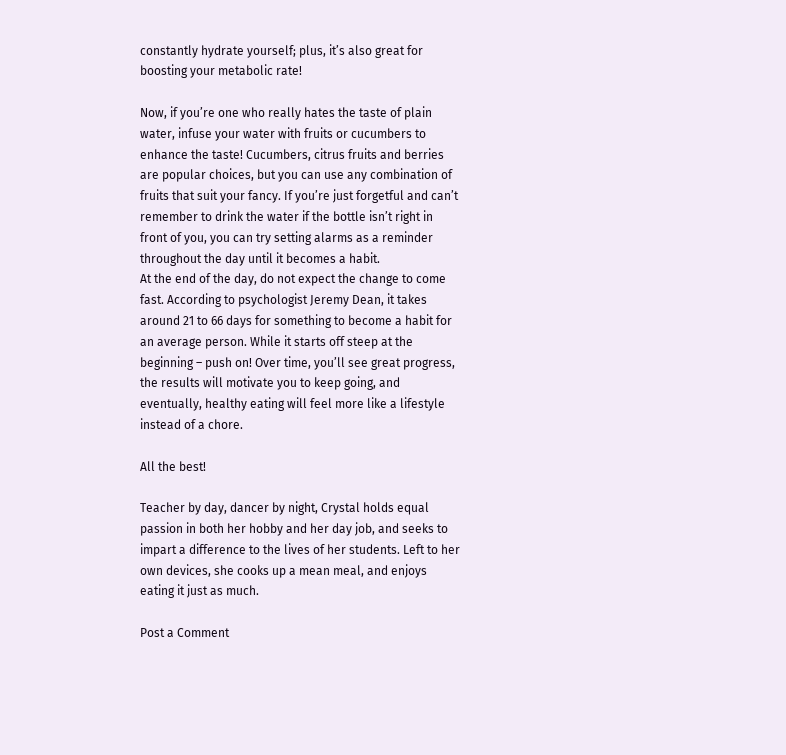constantly hydrate yourself; plus, it’s also great for boosting your metabolic rate!

Now, if you’re one who really hates the taste of plain water, infuse your water with fruits or cucumbers to enhance the taste! Cucumbers, citrus fruits and berries are popular choices, but you can use any combination of fruits that suit your fancy. If you’re just forgetful and can’t remember to drink the water if the bottle isn’t right in front of you, you can try setting alarms as a reminder throughout the day until it becomes a habit.
At the end of the day, do not expect the change to come fast. According to psychologist Jeremy Dean, it takes around 21 to 66 days for something to become a habit for an average person. While it starts off steep at the beginning – push on! Over time, you’ll see great progress, the results will motivate you to keep going, and eventually, healthy eating will feel more like a lifestyle instead of a chore.

All the best!

Teacher by day, dancer by night, Crystal holds equal passion in both her hobby and her day job, and seeks to impart a difference to the lives of her students. Left to her own devices, she cooks up a mean meal, and enjoys eating it just as much.

Post a Comment